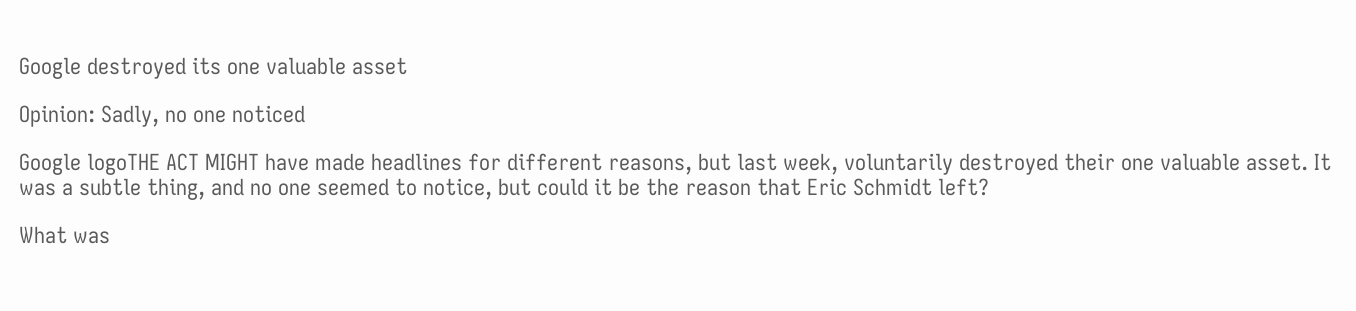Google destroyed its one valuable asset

Opinion: Sadly, no one noticed

Google logoTHE ACT MIGHT have made headlines for different reasons, but last week, voluntarily destroyed their one valuable asset. It was a subtle thing, and no one seemed to notice, but could it be the reason that Eric Schmidt left?

What was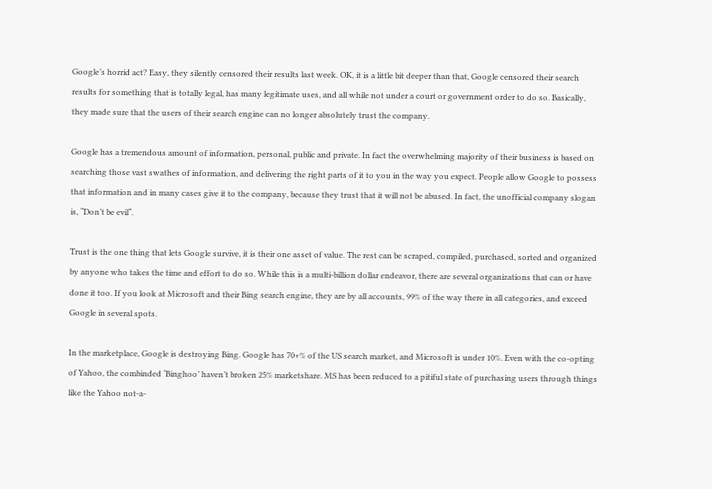Google’s horrid act? Easy, they silently censored their results last week. OK, it is a little bit deeper than that, Google censored their search results for something that is totally legal, has many legitimate uses, and all while not under a court or government order to do so. Basically, they made sure that the users of their search engine can no longer absolutely trust the company.

Google has a tremendous amount of information, personal, public and private. In fact the overwhelming majority of their business is based on searching those vast swathes of information, and delivering the right parts of it to you in the way you expect. People allow Google to possess that information and in many cases give it to the company, because they trust that it will not be abused. In fact, the unofficial company slogan is, “Don’t be evil“.

Trust is the one thing that lets Google survive, it is their one asset of value. The rest can be scraped, compiled, purchased, sorted and organized by anyone who takes the time and effort to do so. While this is a multi-billion dollar endeavor, there are several organizations that can or have done it too. If you look at Microsoft and their Bing search engine, they are by all accounts, 99% of the way there in all categories, and exceed Google in several spots.

In the marketplace, Google is destroying Bing. Google has 70+% of the US search market, and Microsoft is under 10%. Even with the co-opting of Yahoo, the combinded ‘Binghoo’ haven’t broken 25% marketshare. MS has been reduced to a pitiful state of purchasing users through things like the Yahoo not-a-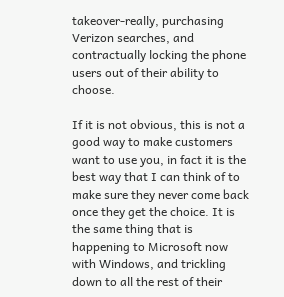takeover-really, purchasing Verizon searches, and contractually locking the phone users out of their ability to choose.

If it is not obvious, this is not a good way to make customers want to use you, in fact it is the best way that I can think of to make sure they never come back once they get the choice. It is the same thing that is happening to Microsoft now with Windows, and trickling down to all the rest of their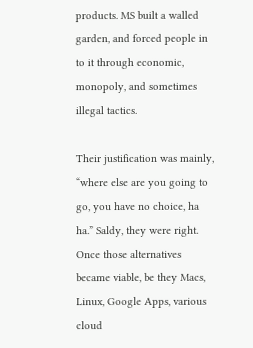products. MS built a walled garden, and forced people in to it through economic, monopoly, and sometimes illegal tactics.

Their justification was mainly, “where else are you going to go, you have no choice, ha ha.” Saldy, they were right. Once those alternatives became viable, be they Macs, Linux, Google Apps, various cloud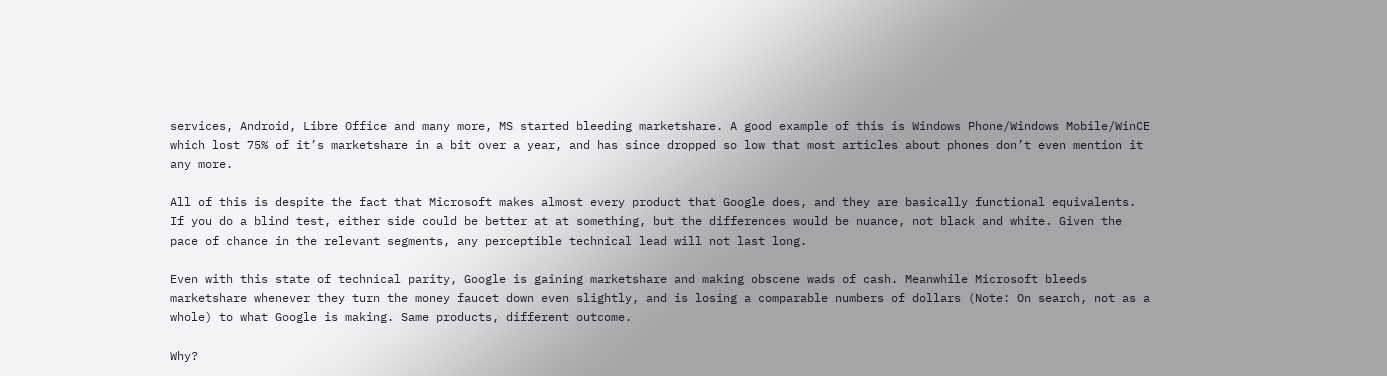services, Android, Libre Office and many more, MS started bleeding marketshare. A good example of this is Windows Phone/Windows Mobile/WinCE which lost 75% of it’s marketshare in a bit over a year, and has since dropped so low that most articles about phones don’t even mention it any more.

All of this is despite the fact that Microsoft makes almost every product that Google does, and they are basically functional equivalents. If you do a blind test, either side could be better at at something, but the differences would be nuance, not black and white. Given the pace of chance in the relevant segments, any perceptible technical lead will not last long.

Even with this state of technical parity, Google is gaining marketshare and making obscene wads of cash. Meanwhile Microsoft bleeds marketshare whenever they turn the money faucet down even slightly, and is losing a comparable numbers of dollars (Note: On search, not as a whole) to what Google is making. Same products, different outcome.

Why?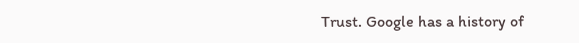Trust. Google has a history of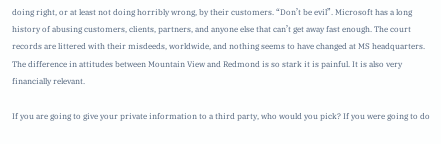doing right, or at least not doing horribly wrong, by their customers. “Don’t be evil”. Microsoft has a long history of abusing customers, clients, partners, and anyone else that can’t get away fast enough. The court records are littered with their misdeeds, worldwide, and nothing seems to have changed at MS headquarters. The difference in attitudes between Mountain View and Redmond is so stark it is painful. It is also very financially relevant.

If you are going to give your private information to a third party, who would you pick? If you were going to do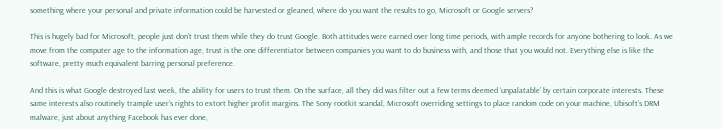something where your personal and private information could be harvested or gleaned, where do you want the results to go, Microsoft or Google servers?

This is hugely bad for Microsoft, people just don’t trust them while they do trust Google. Both attitudes were earned over long time periods, with ample records for anyone bothering to look. As we move from the computer age to the information age, trust is the one differentiator between companies you want to do business with, and those that you would not. Everything else is like the software, pretty much equivalent barring personal preference.

And this is what Google destroyed last week, the ability for users to trust them. On the surface, all they did was filter out a few terms deemed ‘unpalatable’ by certain corporate interests. These same interests also routinely trample user’s rights to extort higher profit margins. The Sony rootkit scandal, Microsoft overriding settings to place random code on your machine, Ubisoft’s DRM malware, just about anything Facebook has ever done,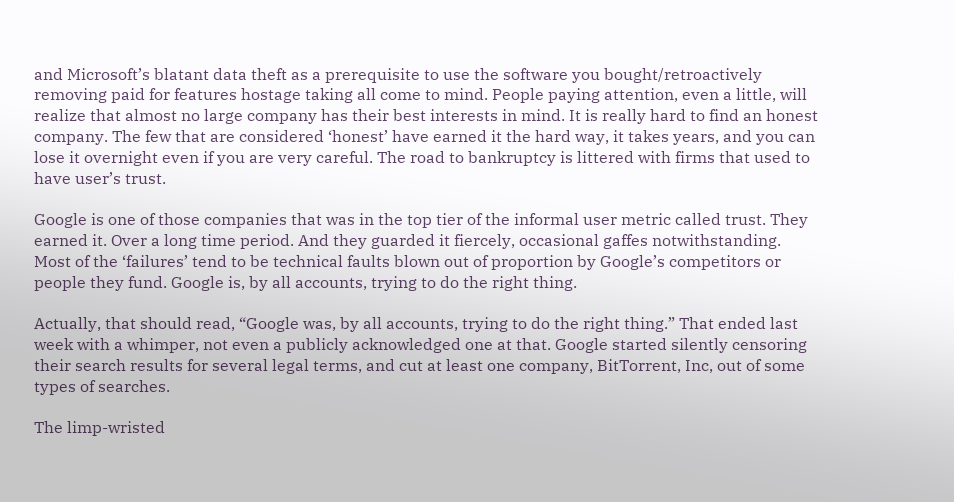and Microsoft’s blatant data theft as a prerequisite to use the software you bought/retroactively removing paid for features hostage taking all come to mind. People paying attention, even a little, will realize that almost no large company has their best interests in mind. It is really hard to find an honest company. The few that are considered ‘honest’ have earned it the hard way, it takes years, and you can lose it overnight even if you are very careful. The road to bankruptcy is littered with firms that used to have user’s trust.

Google is one of those companies that was in the top tier of the informal user metric called trust. They earned it. Over a long time period. And they guarded it fiercely, occasional gaffes notwithstanding. Most of the ‘failures’ tend to be technical faults blown out of proportion by Google’s competitors or people they fund. Google is, by all accounts, trying to do the right thing.

Actually, that should read, “Google was, by all accounts, trying to do the right thing.” That ended last week with a whimper, not even a publicly acknowledged one at that. Google started silently censoring their search results for several legal terms, and cut at least one company, BitTorrent, Inc, out of some types of searches.

The limp-wristed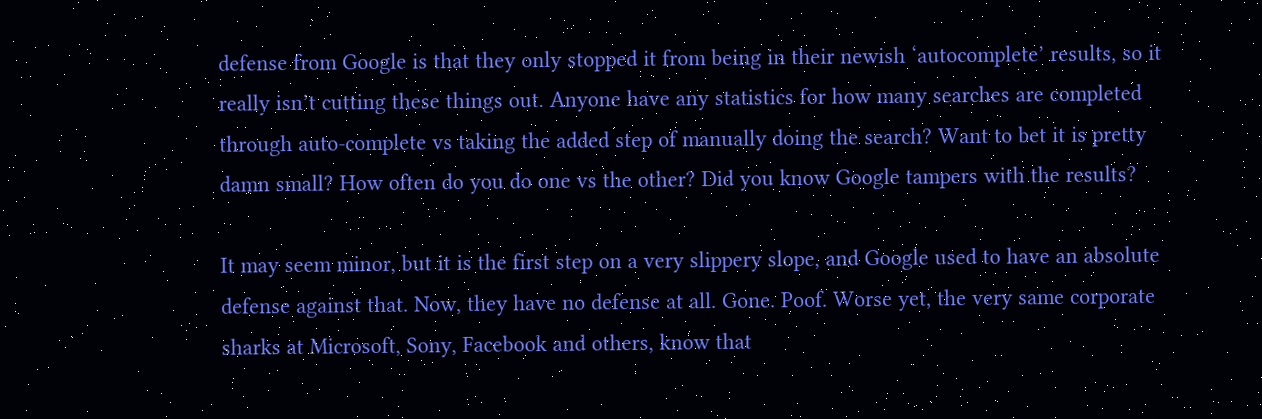defense from Google is that they only stopped it from being in their newish ‘autocomplete’ results, so it really isn’t cutting these things out. Anyone have any statistics for how many searches are completed through auto-complete vs taking the added step of manually doing the search? Want to bet it is pretty damn small? How often do you do one vs the other? Did you know Google tampers with the results?

It may seem minor, but it is the first step on a very slippery slope, and Google used to have an absolute defense against that. Now, they have no defense at all. Gone. Poof. Worse yet, the very same corporate sharks at Microsoft, Sony, Facebook and others, know that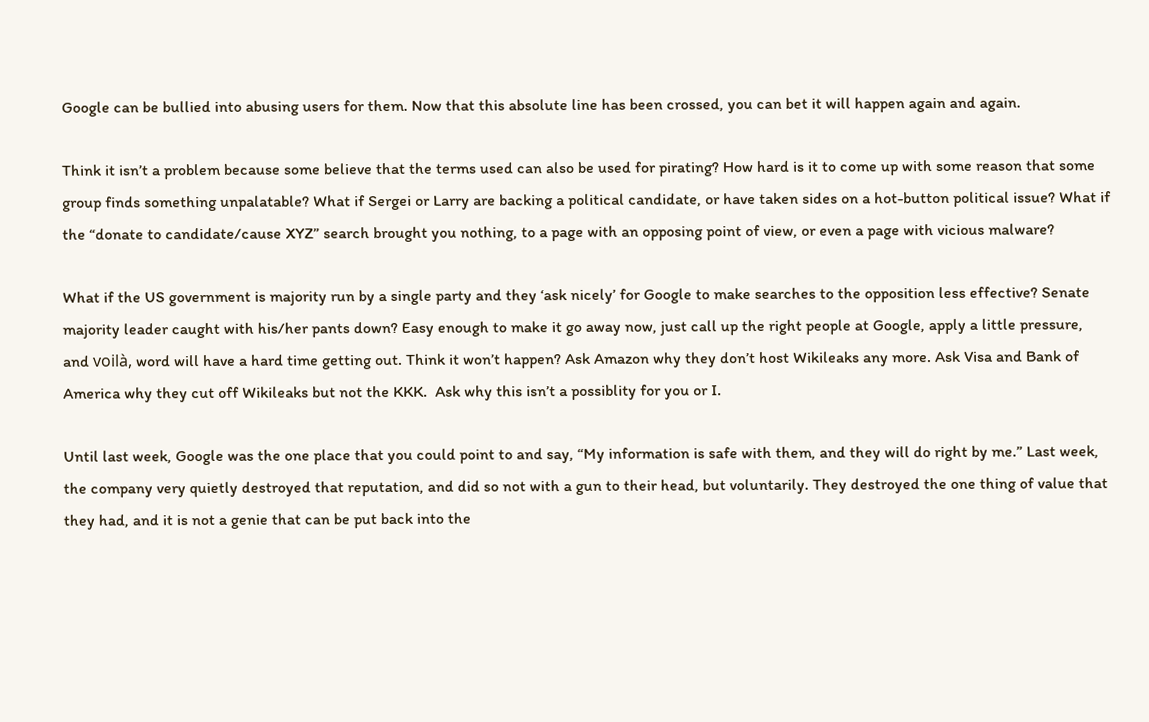Google can be bullied into abusing users for them. Now that this absolute line has been crossed, you can bet it will happen again and again.

Think it isn’t a problem because some believe that the terms used can also be used for pirating? How hard is it to come up with some reason that some group finds something unpalatable? What if Sergei or Larry are backing a political candidate, or have taken sides on a hot-button political issue? What if the “donate to candidate/cause XYZ” search brought you nothing, to a page with an opposing point of view, or even a page with vicious malware?

What if the US government is majority run by a single party and they ‘ask nicely’ for Google to make searches to the opposition less effective? Senate majority leader caught with his/her pants down? Easy enough to make it go away now, just call up the right people at Google, apply a little pressure, and voilà, word will have a hard time getting out. Think it won’t happen? Ask Amazon why they don’t host Wikileaks any more. Ask Visa and Bank of America why they cut off Wikileaks but not the KKK.  Ask why this isn’t a possiblity for you or I.

Until last week, Google was the one place that you could point to and say, “My information is safe with them, and they will do right by me.” Last week, the company very quietly destroyed that reputation, and did so not with a gun to their head, but voluntarily. They destroyed the one thing of value that they had, and it is not a genie that can be put back into the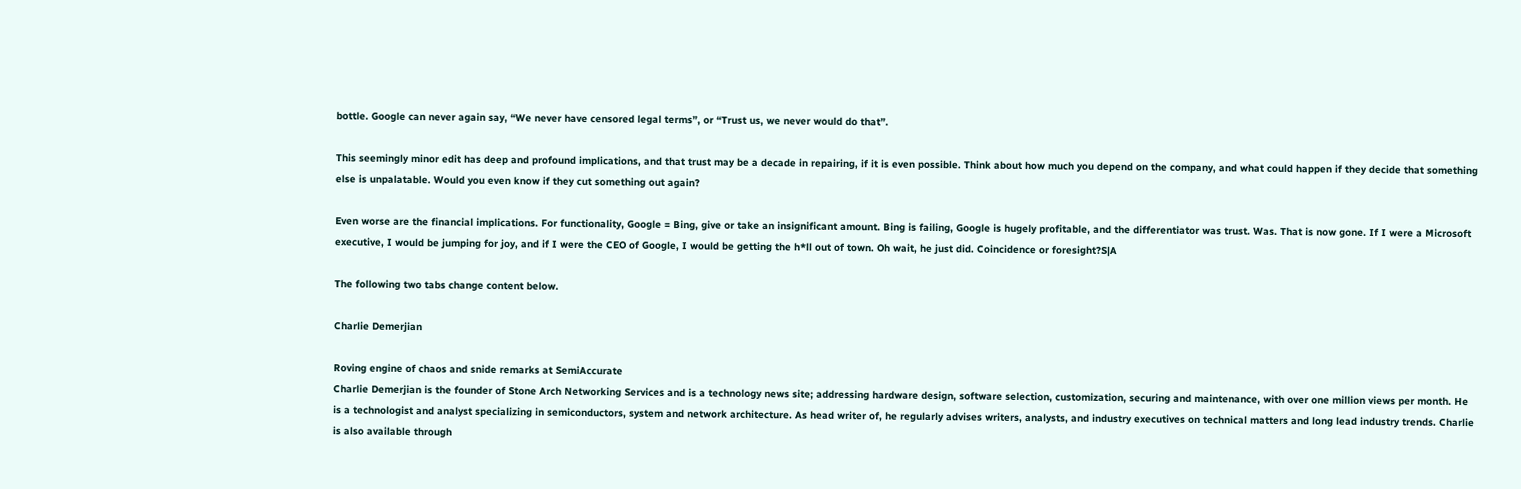bottle. Google can never again say, “We never have censored legal terms”, or “Trust us, we never would do that”.

This seemingly minor edit has deep and profound implications, and that trust may be a decade in repairing, if it is even possible. Think about how much you depend on the company, and what could happen if they decide that something else is unpalatable. Would you even know if they cut something out again?

Even worse are the financial implications. For functionality, Google = Bing, give or take an insignificant amount. Bing is failing, Google is hugely profitable, and the differentiator was trust. Was. That is now gone. If I were a Microsoft executive, I would be jumping for joy, and if I were the CEO of Google, I would be getting the h*ll out of town. Oh wait, he just did. Coincidence or foresight?S|A

The following two tabs change content below.

Charlie Demerjian

Roving engine of chaos and snide remarks at SemiAccurate
Charlie Demerjian is the founder of Stone Arch Networking Services and is a technology news site; addressing hardware design, software selection, customization, securing and maintenance, with over one million views per month. He is a technologist and analyst specializing in semiconductors, system and network architecture. As head writer of, he regularly advises writers, analysts, and industry executives on technical matters and long lead industry trends. Charlie is also available through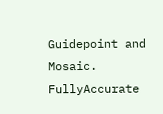Guidepoint and Mosaic. FullyAccurate